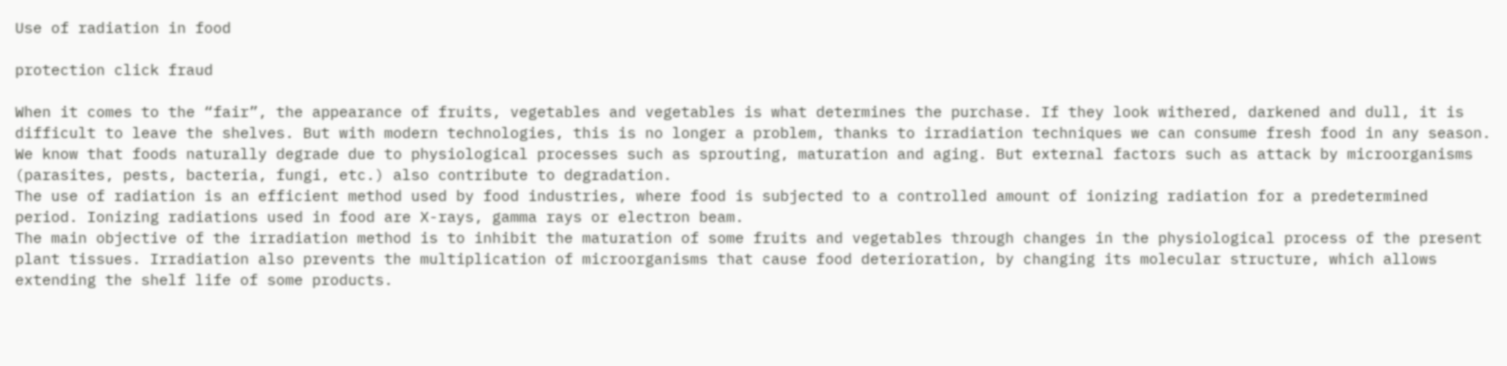Use of radiation in food

protection click fraud

When it comes to the “fair”, the appearance of fruits, vegetables and vegetables is what determines the purchase. If they look withered, darkened and dull, it is difficult to leave the shelves. But with modern technologies, this is no longer a problem, thanks to irradiation techniques we can consume fresh food in any season.
We know that foods naturally degrade due to physiological processes such as sprouting, maturation and aging. But external factors such as attack by microorganisms (parasites, pests, bacteria, fungi, etc.) also contribute to degradation.
The use of radiation is an efficient method used by food industries, where food is subjected to a controlled amount of ionizing radiation for a predetermined period. Ionizing radiations used in food are X-rays, gamma rays or electron beam.
The main objective of the irradiation method is to inhibit the maturation of some fruits and vegetables through changes in the physiological process of the present plant tissues. Irradiation also prevents the multiplication of microorganisms that cause food deterioration, by changing its molecular structure, which allows extending the shelf life of some products.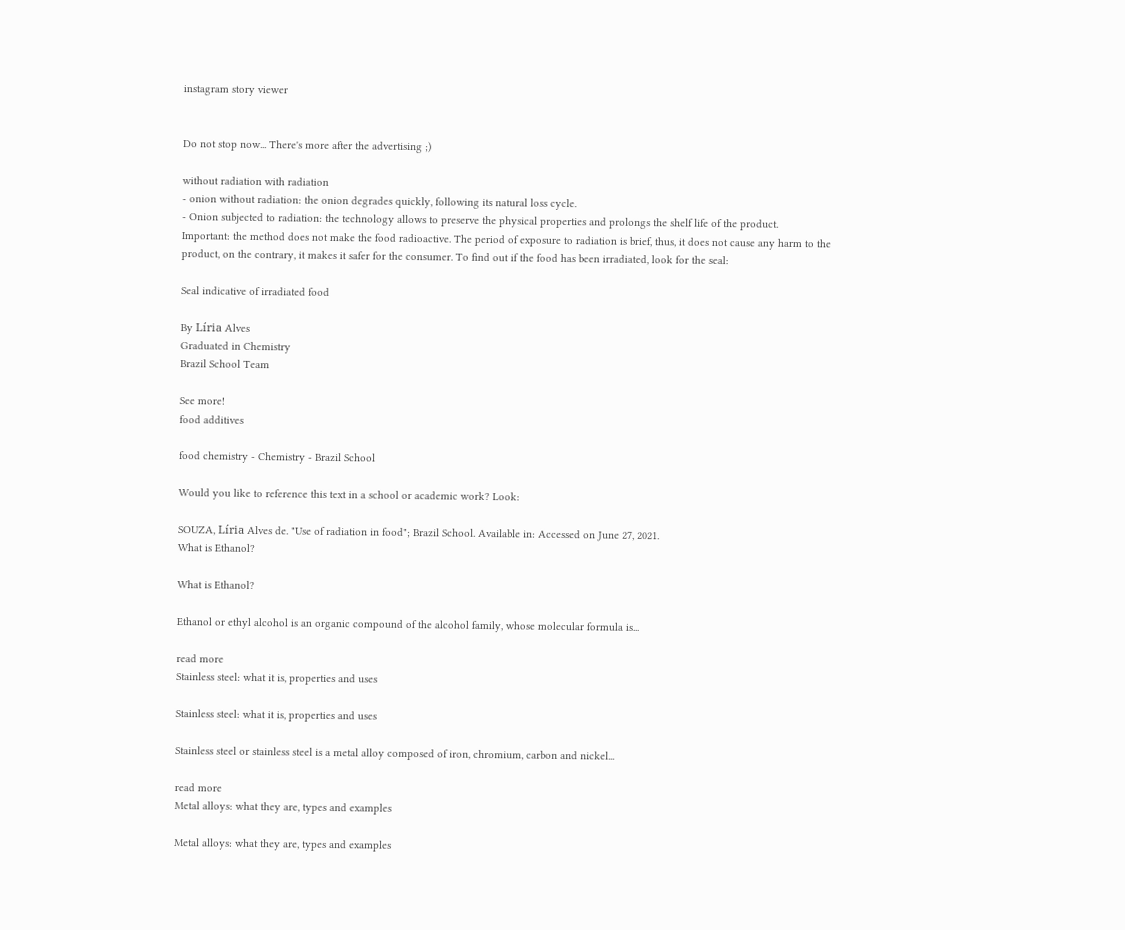instagram story viewer


Do not stop now... There's more after the advertising ;)

without radiation with radiation
- onion without radiation: the onion degrades quickly, following its natural loss cycle.
- Onion subjected to radiation: the technology allows to preserve the physical properties and prolongs the shelf life of the product.
Important: the method does not make the food radioactive. The period of exposure to radiation is brief, thus, it does not cause any harm to the product, on the contrary, it makes it safer for the consumer. To find out if the food has been irradiated, look for the seal:

Seal indicative of irradiated food

By Líria Alves
Graduated in Chemistry
Brazil School Team

See more!
food additives

food chemistry - Chemistry - Brazil School

Would you like to reference this text in a school or academic work? Look:

SOUZA, Líria Alves de. "Use of radiation in food"; Brazil School. Available in: Accessed on June 27, 2021.
What is Ethanol?

What is Ethanol?

Ethanol or ethyl alcohol is an organic compound of the alcohol family, whose molecular formula is...

read more
Stainless steel: what it is, properties and uses

Stainless steel: what it is, properties and uses

Stainless steel or stainless steel is a metal alloy composed of iron, chromium, carbon and nickel...

read more
Metal alloys: what they are, types and examples

Metal alloys: what they are, types and examples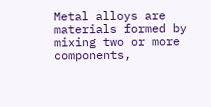Metal alloys are materials formed by mixing two or more components,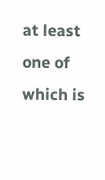at least one of which is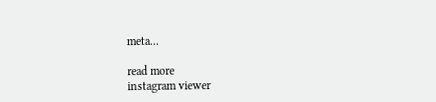meta...

read more
instagram viewer